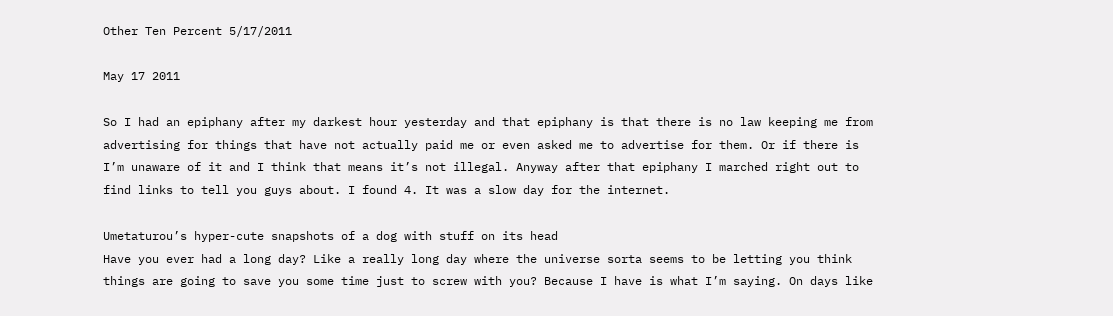Other Ten Percent 5/17/2011

May 17 2011

So I had an epiphany after my darkest hour yesterday and that epiphany is that there is no law keeping me from advertising for things that have not actually paid me or even asked me to advertise for them. Or if there is I’m unaware of it and I think that means it’s not illegal. Anyway after that epiphany I marched right out to find links to tell you guys about. I found 4. It was a slow day for the internet.

Umetaturou’s hyper-cute snapshots of a dog with stuff on its head
Have you ever had a long day? Like a really long day where the universe sorta seems to be letting you think things are going to save you some time just to screw with you? Because I have is what I’m saying. On days like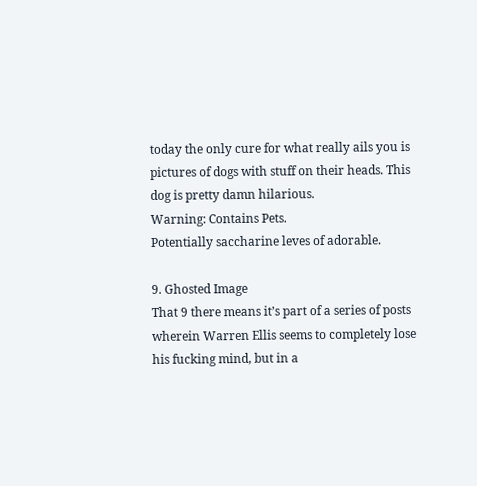today the only cure for what really ails you is pictures of dogs with stuff on their heads. This dog is pretty damn hilarious.
Warning: Contains Pets.
Potentially saccharine leves of adorable.

9. Ghosted Image
That 9 there means it’s part of a series of posts wherein Warren Ellis seems to completely lose his fucking mind, but in a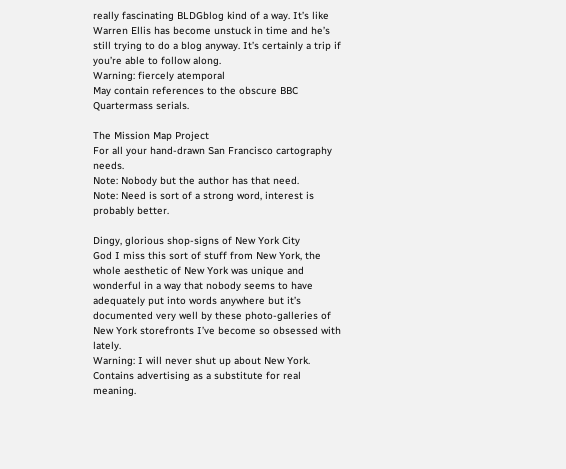really fascinating BLDGblog kind of a way. It’s like Warren Ellis has become unstuck in time and he’s still trying to do a blog anyway. It’s certainly a trip if you’re able to follow along.
Warning: fiercely atemporal
May contain references to the obscure BBC Quartermass serials.

The Mission Map Project
For all your hand-drawn San Francisco cartography needs.
Note: Nobody but the author has that need.
Note: Need is sort of a strong word, interest is probably better.

Dingy, glorious shop-signs of New York City
God I miss this sort of stuff from New York, the whole aesthetic of New York was unique and wonderful in a way that nobody seems to have adequately put into words anywhere but it’s documented very well by these photo-galleries of New York storefronts I’ve become so obsessed with lately.
Warning: I will never shut up about New York.
Contains advertising as a substitute for real meaning.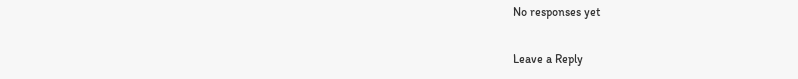No responses yet

Leave a Reply